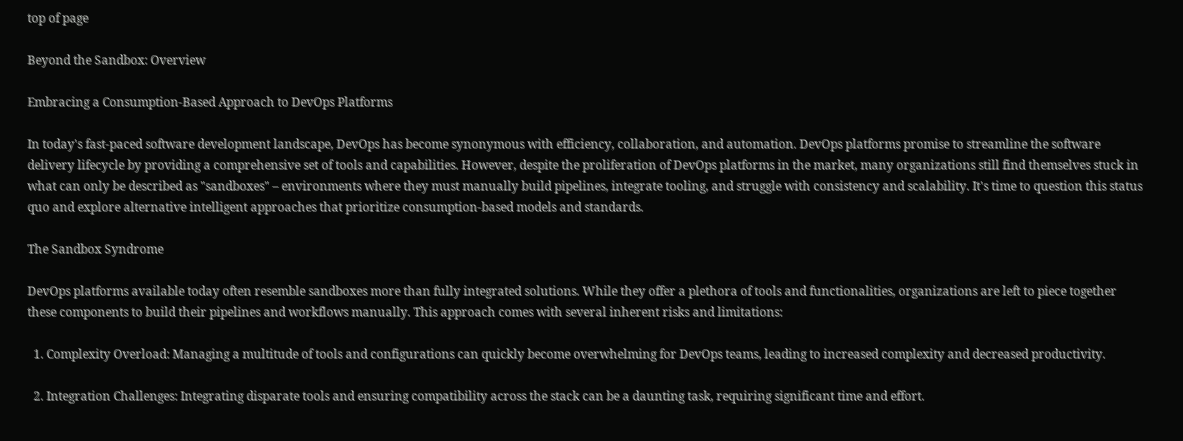top of page

Beyond the Sandbox: Overview

Embracing a Consumption-Based Approach to DevOps Platforms

In today's fast-paced software development landscape, DevOps has become synonymous with efficiency, collaboration, and automation. DevOps platforms promise to streamline the software delivery lifecycle by providing a comprehensive set of tools and capabilities. However, despite the proliferation of DevOps platforms in the market, many organizations still find themselves stuck in what can only be described as "sandboxes" – environments where they must manually build pipelines, integrate tooling, and struggle with consistency and scalability. It's time to question this status quo and explore alternative intelligent approaches that prioritize consumption-based models and standards.

The Sandbox Syndrome

DevOps platforms available today often resemble sandboxes more than fully integrated solutions. While they offer a plethora of tools and functionalities, organizations are left to piece together these components to build their pipelines and workflows manually. This approach comes with several inherent risks and limitations:

  1. Complexity Overload: Managing a multitude of tools and configurations can quickly become overwhelming for DevOps teams, leading to increased complexity and decreased productivity.

  2. Integration Challenges: Integrating disparate tools and ensuring compatibility across the stack can be a daunting task, requiring significant time and effort.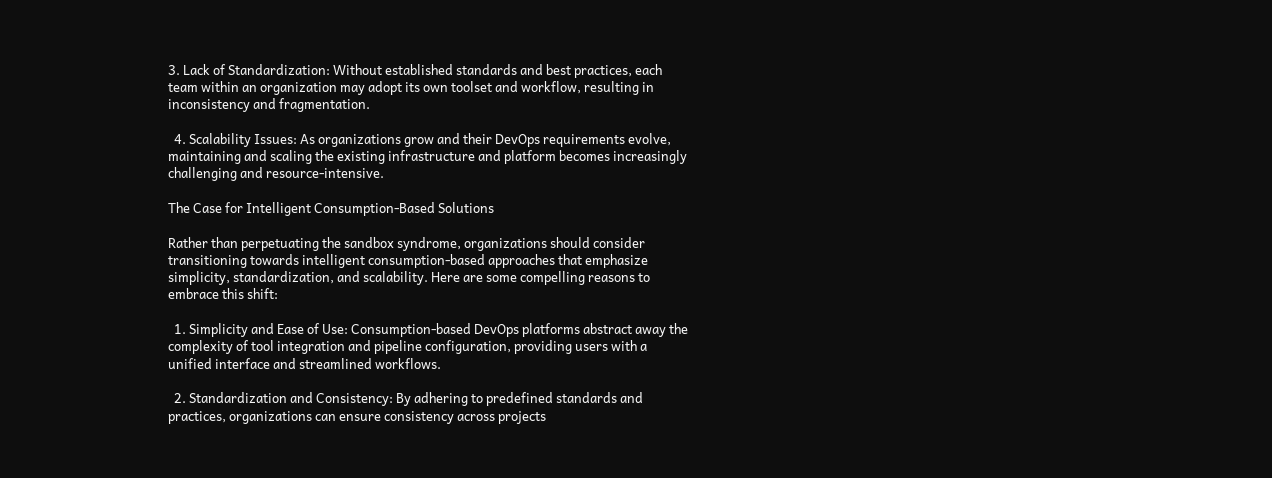3. Lack of Standardization: Without established standards and best practices, each team within an organization may adopt its own toolset and workflow, resulting in inconsistency and fragmentation.

  4. Scalability Issues: As organizations grow and their DevOps requirements evolve, maintaining and scaling the existing infrastructure and platform becomes increasingly challenging and resource-intensive.

The Case for Intelligent Consumption-Based Solutions

Rather than perpetuating the sandbox syndrome, organizations should consider transitioning towards intelligent consumption-based approaches that emphasize simplicity, standardization, and scalability. Here are some compelling reasons to embrace this shift:

  1. Simplicity and Ease of Use: Consumption-based DevOps platforms abstract away the complexity of tool integration and pipeline configuration, providing users with a unified interface and streamlined workflows.

  2. Standardization and Consistency: By adhering to predefined standards and practices, organizations can ensure consistency across projects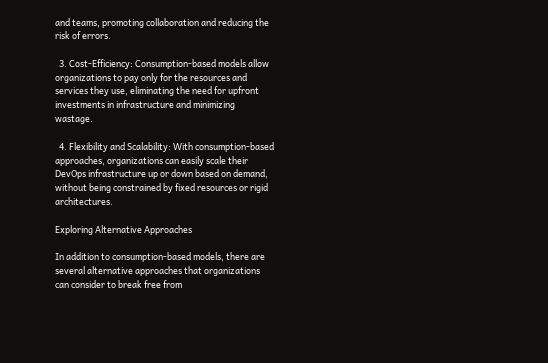and teams, promoting collaboration and reducing the risk of errors.

  3. Cost-Efficiency: Consumption-based models allow organizations to pay only for the resources and services they use, eliminating the need for upfront investments in infrastructure and minimizing wastage.

  4. Flexibility and Scalability: With consumption-based approaches, organizations can easily scale their DevOps infrastructure up or down based on demand, without being constrained by fixed resources or rigid architectures.

Exploring Alternative Approaches

In addition to consumption-based models, there are several alternative approaches that organizations can consider to break free from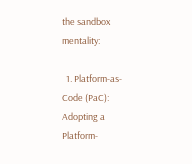the sandbox mentality:

  1. Platform-as-Code (PaC): Adopting a Platform-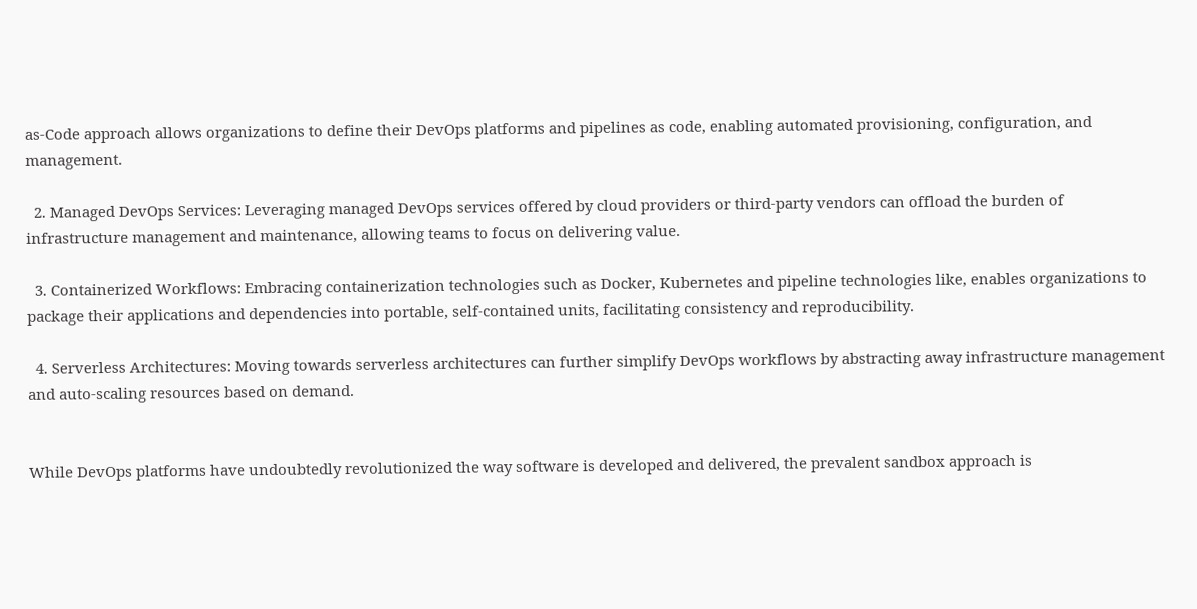as-Code approach allows organizations to define their DevOps platforms and pipelines as code, enabling automated provisioning, configuration, and management.

  2. Managed DevOps Services: Leveraging managed DevOps services offered by cloud providers or third-party vendors can offload the burden of infrastructure management and maintenance, allowing teams to focus on delivering value.

  3. Containerized Workflows: Embracing containerization technologies such as Docker, Kubernetes and pipeline technologies like, enables organizations to package their applications and dependencies into portable, self-contained units, facilitating consistency and reproducibility.

  4. Serverless Architectures: Moving towards serverless architectures can further simplify DevOps workflows by abstracting away infrastructure management and auto-scaling resources based on demand.


While DevOps platforms have undoubtedly revolutionized the way software is developed and delivered, the prevalent sandbox approach is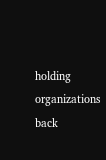holding organizations back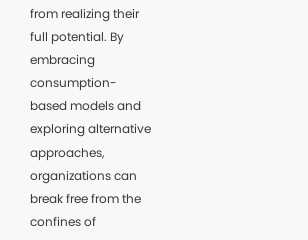from realizing their full potential. By embracing consumption-based models and exploring alternative approaches, organizations can break free from the confines of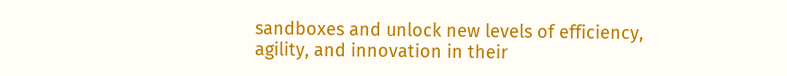sandboxes and unlock new levels of efficiency, agility, and innovation in their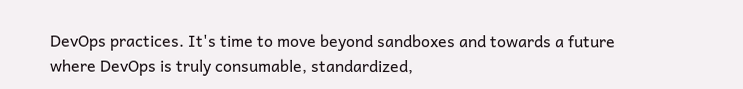DevOps practices. It's time to move beyond sandboxes and towards a future where DevOps is truly consumable, standardized,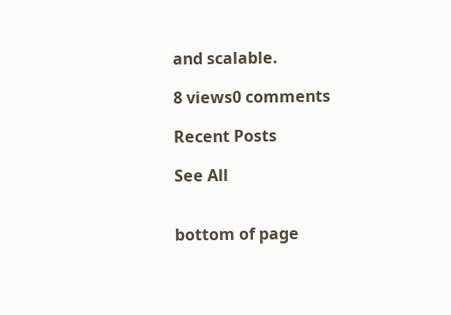and scalable.

8 views0 comments

Recent Posts

See All


bottom of page